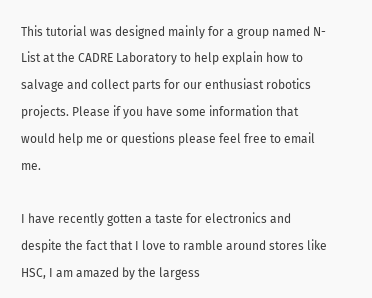This tutorial was designed mainly for a group named N-List at the CADRE Laboratory to help explain how to salvage and collect parts for our enthusiast robotics projects. Please if you have some information that would help me or questions please feel free to email me.

I have recently gotten a taste for electronics and despite the fact that I love to ramble around stores like HSC, I am amazed by the largess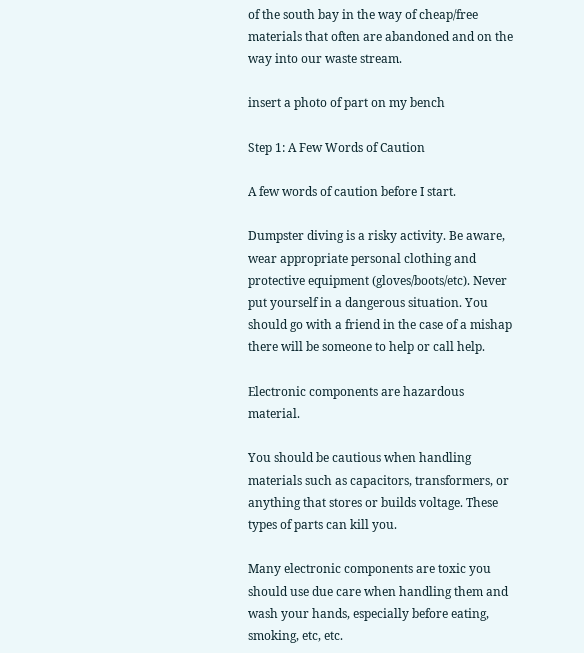of the south bay in the way of cheap/free materials that often are abandoned and on the way into our waste stream.

insert a photo of part on my bench

Step 1: A Few Words of Caution

A few words of caution before I start.

Dumpster diving is a risky activity. Be aware, wear appropriate personal clothing and protective equipment (gloves/boots/etc). Never put yourself in a dangerous situation. You should go with a friend in the case of a mishap there will be someone to help or call help.

Electronic components are hazardous material.

You should be cautious when handling materials such as capacitors, transformers, or anything that stores or builds voltage. These types of parts can kill you.

Many electronic components are toxic you should use due care when handling them and wash your hands, especially before eating, smoking, etc, etc.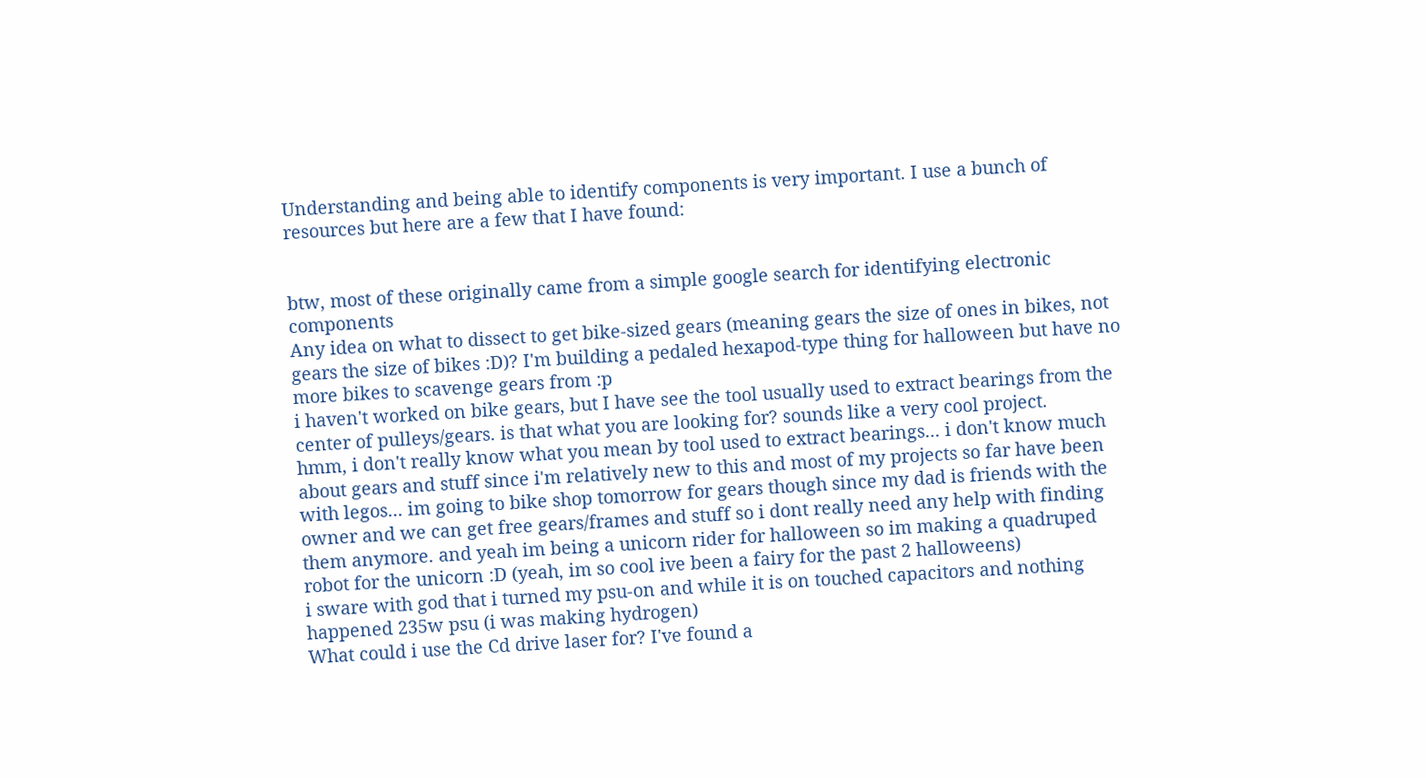Understanding and being able to identify components is very important. I use a bunch of resources but here are a few that I have found:


btw, most of these originally came from a simple google search for identifying electronic components
Any idea on what to dissect to get bike-sized gears (meaning gears the size of ones in bikes, not gears the size of bikes :D)? I'm building a pedaled hexapod-type thing for halloween but have no more bikes to scavenge gears from :p
i haven't worked on bike gears, but I have see the tool usually used to extract bearings from the center of pulleys/gears. is that what you are looking for? sounds like a very cool project.
hmm, i don't really know what you mean by tool used to extract bearings... i don't know much about gears and stuff since i'm relatively new to this and most of my projects so far have been with legos... im going to bike shop tomorrow for gears though since my dad is friends with the owner and we can get free gears/frames and stuff so i dont really need any help with finding them anymore. and yeah im being a unicorn rider for halloween so im making a quadruped robot for the unicorn :D (yeah, im so cool ive been a fairy for the past 2 halloweens)
i sware with god that i turned my psu-on and while it is on touched capacitors and nothing happened 235w psu (i was making hydrogen)
What could i use the Cd drive laser for? I've found a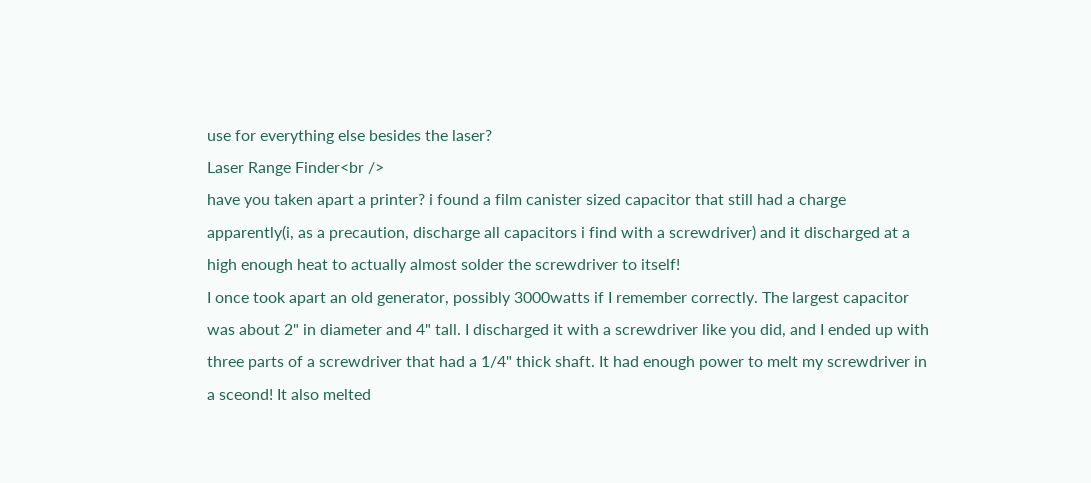use for everything else besides the laser?
Laser Range Finder<br />
have you taken apart a printer? i found a film canister sized capacitor that still had a charge apparently(i, as a precaution, discharge all capacitors i find with a screwdriver) and it discharged at a high enough heat to actually almost solder the screwdriver to itself!
I once took apart an old generator, possibly 3000watts if I remember correctly. The largest capacitor was about 2" in diameter and 4" tall. I discharged it with a screwdriver like you did, and I ended up with three parts of a screwdriver that had a 1/4" thick shaft. It had enough power to melt my screwdriver in a sceond! It also melted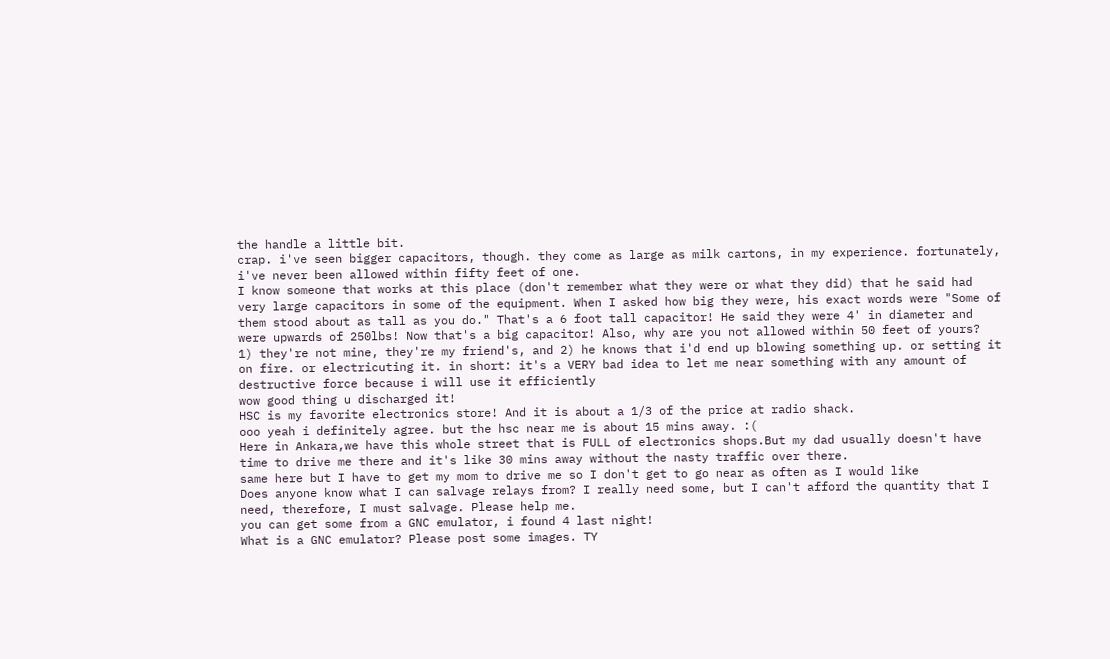the handle a little bit.
crap. i've seen bigger capacitors, though. they come as large as milk cartons, in my experience. fortunately, i've never been allowed within fifty feet of one.
I know someone that works at this place (don't remember what they were or what they did) that he said had very large capacitors in some of the equipment. When I asked how big they were, his exact words were "Some of them stood about as tall as you do." That's a 6 foot tall capacitor! He said they were 4' in diameter and were upwards of 250lbs! Now that's a big capacitor! Also, why are you not allowed within 50 feet of yours?
1) they're not mine, they're my friend's, and 2) he knows that i'd end up blowing something up. or setting it on fire. or electricuting it. in short: it's a VERY bad idea to let me near something with any amount of destructive force because i will use it efficiently
wow good thing u discharged it!
HSC is my favorite electronics store! And it is about a 1/3 of the price at radio shack.
ooo yeah i definitely agree. but the hsc near me is about 15 mins away. :(
Here in Ankara,we have this whole street that is FULL of electronics shops.But my dad usually doesn't have time to drive me there and it's like 30 mins away without the nasty traffic over there.
same here but I have to get my mom to drive me so I don't get to go near as often as I would like
Does anyone know what I can salvage relays from? I really need some, but I can't afford the quantity that I need, therefore, I must salvage. Please help me.
you can get some from a GNC emulator, i found 4 last night!
What is a GNC emulator? Please post some images. TY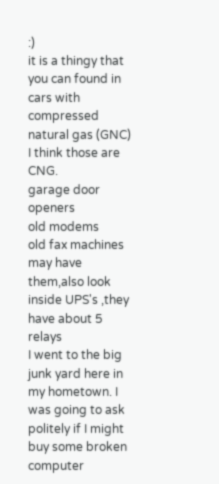:)
it is a thingy that you can found in cars with compressed natural gas (GNC)
I think those are CNG.
garage door openers
old modems
old fax machines may have them,also look inside UPS's ,they have about 5 relays
I went to the big junk yard here in my hometown. I was going to ask politely if I might buy some broken computer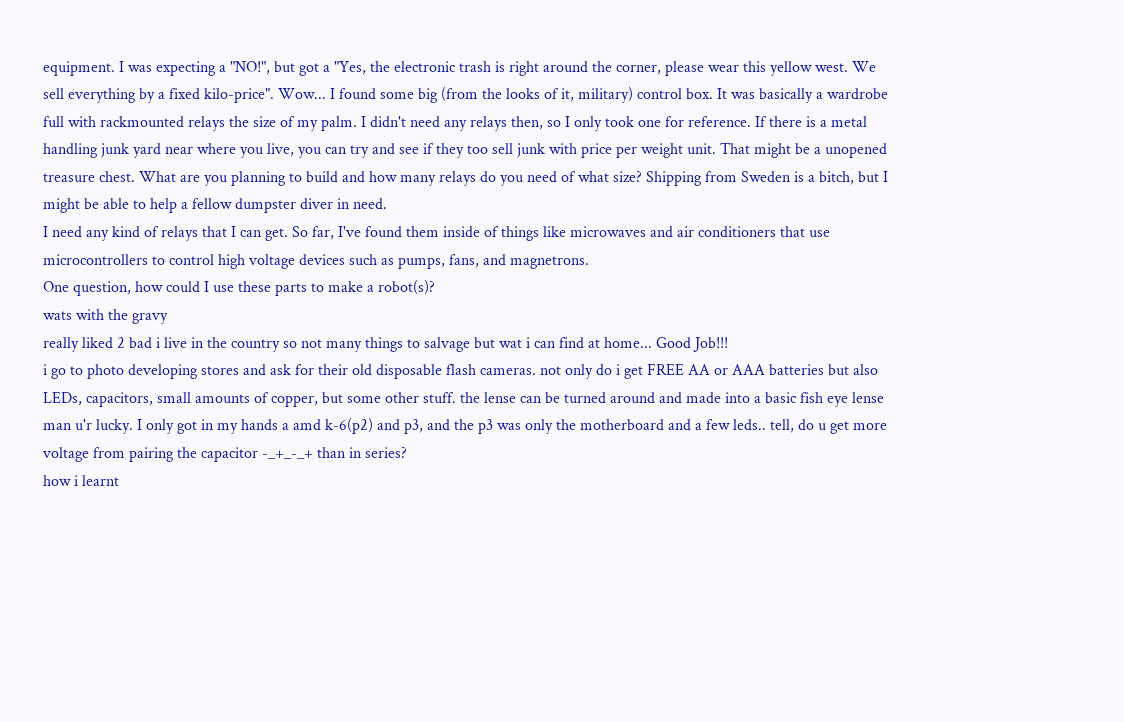equipment. I was expecting a "NO!", but got a "Yes, the electronic trash is right around the corner, please wear this yellow west. We sell everything by a fixed kilo-price". Wow... I found some big (from the looks of it, military) control box. It was basically a wardrobe full with rackmounted relays the size of my palm. I didn't need any relays then, so I only took one for reference. If there is a metal handling junk yard near where you live, you can try and see if they too sell junk with price per weight unit. That might be a unopened treasure chest. What are you planning to build and how many relays do you need of what size? Shipping from Sweden is a bitch, but I might be able to help a fellow dumpster diver in need.
I need any kind of relays that I can get. So far, I've found them inside of things like microwaves and air conditioners that use microcontrollers to control high voltage devices such as pumps, fans, and magnetrons.
One question, how could I use these parts to make a robot(s)?
wats with the gravy
really liked 2 bad i live in the country so not many things to salvage but wat i can find at home... Good Job!!!
i go to photo developing stores and ask for their old disposable flash cameras. not only do i get FREE AA or AAA batteries but also LEDs, capacitors, small amounts of copper, but some other stuff. the lense can be turned around and made into a basic fish eye lense
man u'r lucky. I only got in my hands a amd k-6(p2) and p3, and the p3 was only the motherboard and a few leds.. tell, do u get more voltage from pairing the capacitor -_+_-_+ than in series?
how i learnt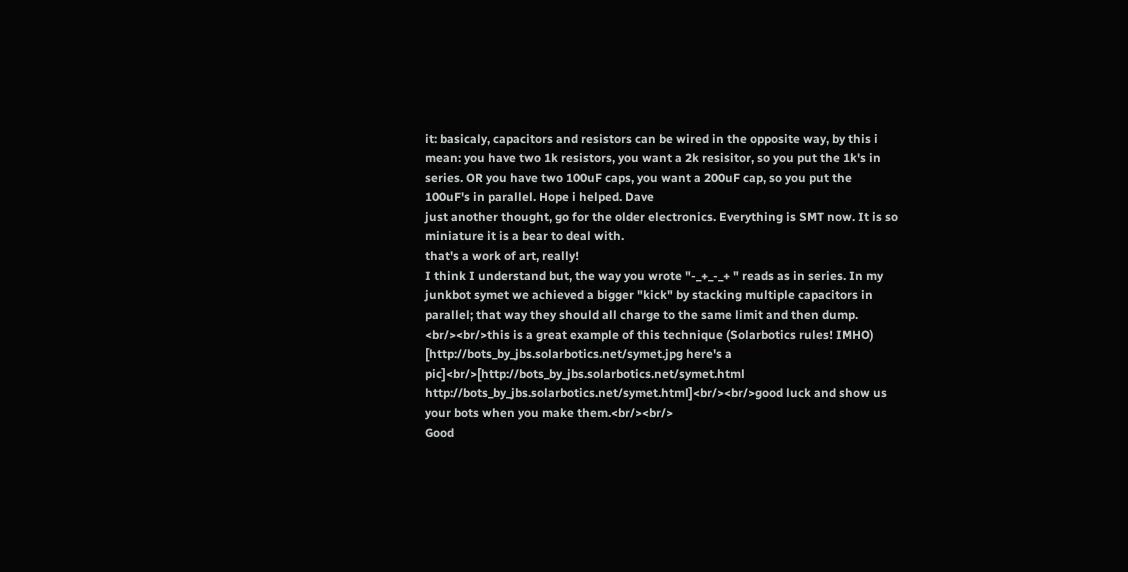it: basicaly, capacitors and resistors can be wired in the opposite way, by this i mean: you have two 1k resistors, you want a 2k resisitor, so you put the 1k's in series. OR you have two 100uF caps, you want a 200uF cap, so you put the 100uF's in parallel. Hope i helped. Dave
just another thought, go for the older electronics. Everything is SMT now. It is so miniature it is a bear to deal with.
that's a work of art, really!
I think I understand but, the way you wrote "-_+_-_+ " reads as in series. In my junkbot symet we achieved a bigger "kick" by stacking multiple capacitors in parallel; that way they should all charge to the same limit and then dump. <br/><br/>this is a great example of this technique (Solarbotics rules! IMHO) [http://bots_by_jbs.solarbotics.net/symet.jpg here's a pic]<br/>[http://bots_by_jbs.solarbotics.net/symet.html http://bots_by_jbs.solarbotics.net/symet.html]<br/><br/>good luck and show us your bots when you make them.<br/><br/>
Good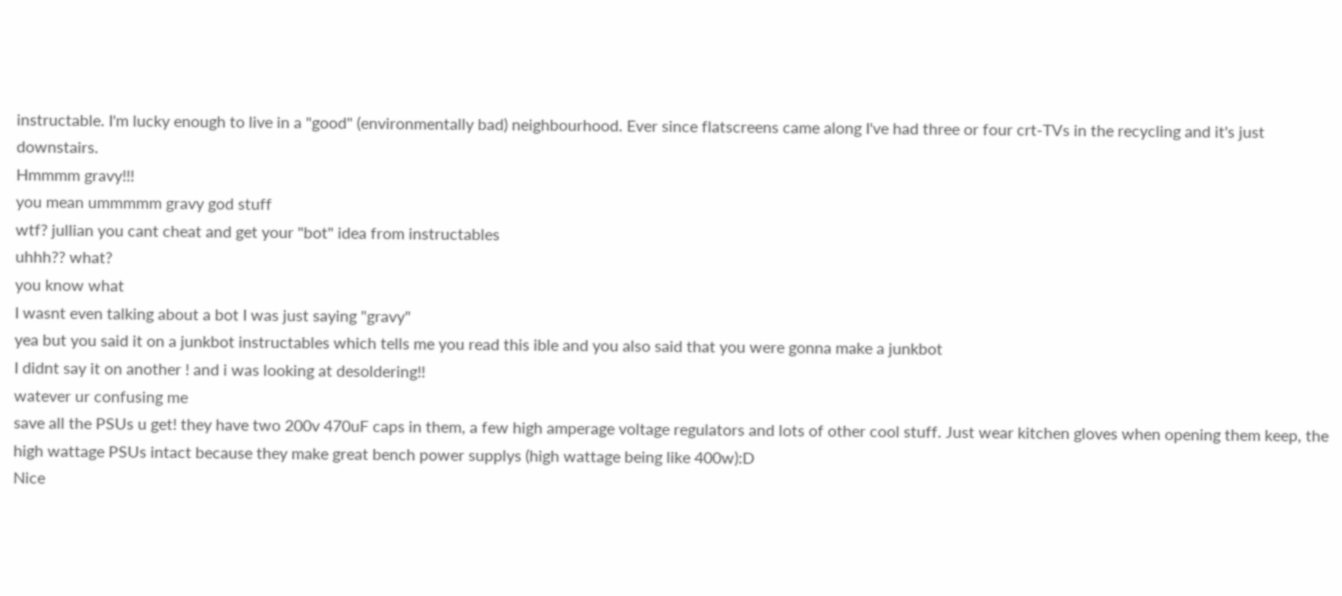instructable. I'm lucky enough to live in a "good" (environmentally bad) neighbourhood. Ever since flatscreens came along I've had three or four crt-TVs in the recycling and it's just downstairs.
Hmmmm gravy!!!
you mean ummmmm gravy god stuff
wtf? jullian you cant cheat and get your "bot" idea from instructables
uhhh?? what?
you know what
I wasnt even talking about a bot I was just saying "gravy"
yea but you said it on a junkbot instructables which tells me you read this ible and you also said that you were gonna make a junkbot
I didnt say it on another ! and i was looking at desoldering!!
watever ur confusing me
save all the PSUs u get! they have two 200v 470uF caps in them, a few high amperage voltage regulators and lots of other cool stuff. Just wear kitchen gloves when opening them keep, the high wattage PSUs intact because they make great bench power supplys (high wattage being like 400w):D
Nice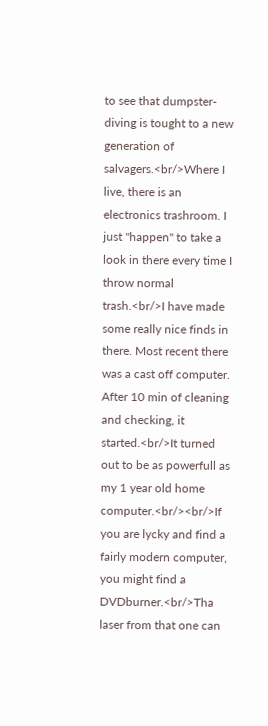to see that dumpster-diving is tought to a new generation of salvagers.<br/>Where I live, there is an electronics trashroom. I just "happen" to take a look in there every time I throw normal trash.<br/>I have made some really nice finds in there. Most recent there was a cast off computer. After 10 min of cleaning and checking, it started.<br/>It turned out to be as powerfull as my 1 year old home computer.<br/><br/>If you are lycky and find a fairly modern computer, you might find a DVDburner.<br/>Tha laser from that one can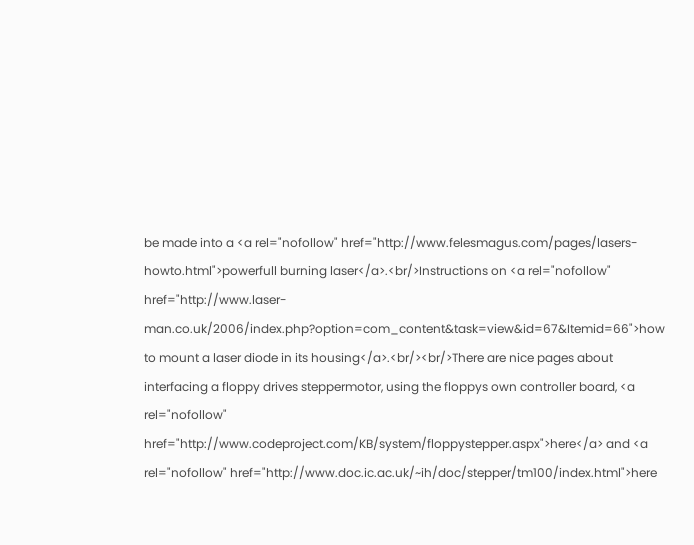be made into a <a rel="nofollow" href="http://www.felesmagus.com/pages/lasers-howto.html">powerfull burning laser</a>.<br/>Instructions on <a rel="nofollow" href="http://www.laser-man.co.uk/2006/index.php?option=com_content&task=view&id=67&Itemid=66">how to mount a laser diode in its housing</a>.<br/><br/>There are nice pages about interfacing a floppy drives steppermotor, using the floppys own controller board, <a rel="nofollow" href="http://www.codeproject.com/KB/system/floppystepper.aspx">here</a> and <a rel="nofollow" href="http://www.doc.ic.ac.uk/~ih/doc/stepper/tm100/index.html">here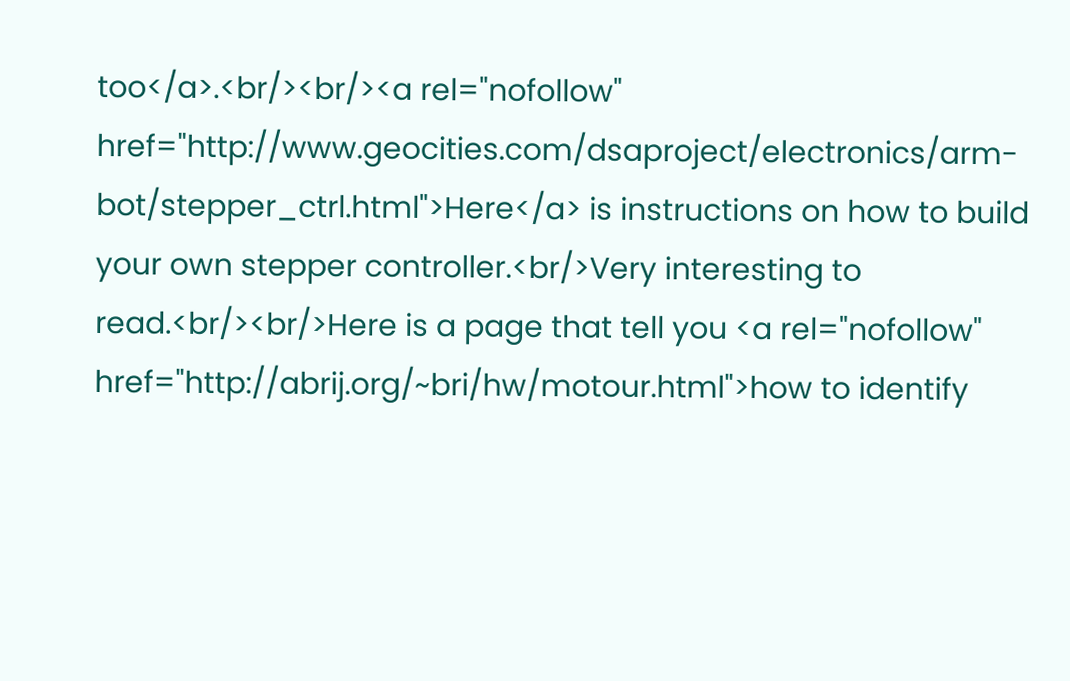too</a>.<br/><br/><a rel="nofollow" href="http://www.geocities.com/dsaproject/electronics/arm-bot/stepper_ctrl.html">Here</a> is instructions on how to build your own stepper controller.<br/>Very interesting to read.<br/><br/>Here is a page that tell you <a rel="nofollow" href="http://abrij.org/~bri/hw/motour.html">how to identify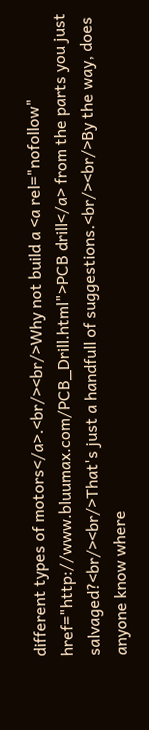different types of motors</a>.<br/><br/>Why not build a <a rel="nofollow" href="http://www.bluumax.com/PCB_Drill.html">PCB drill</a> from the parts you just salvaged?<br/><br/>That's just a handfull of suggestions.<br/><br/>By the way, does anyone know where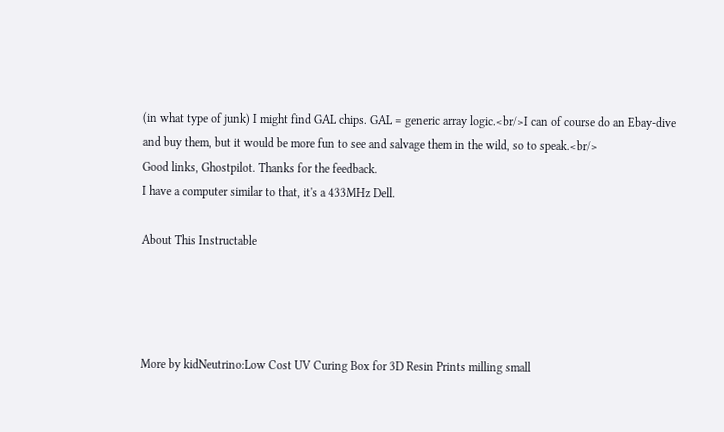(in what type of junk) I might find GAL chips. GAL = generic array logic.<br/>I can of course do an Ebay-dive and buy them, but it would be more fun to see and salvage them in the wild, so to speak.<br/>
Good links, Ghostpilot. Thanks for the feedback.
I have a computer similar to that, it's a 433MHz Dell.

About This Instructable




More by kidNeutrino:Low Cost UV Curing Box for 3D Resin Prints milling small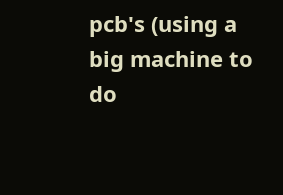pcb's (using a big machine to do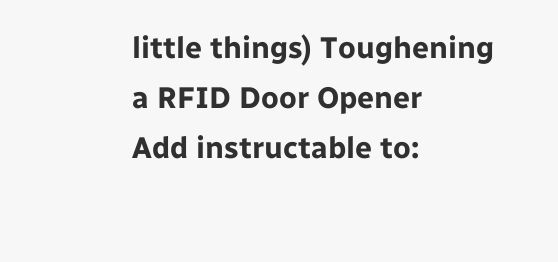little things) Toughening a RFID Door Opener
Add instructable to: